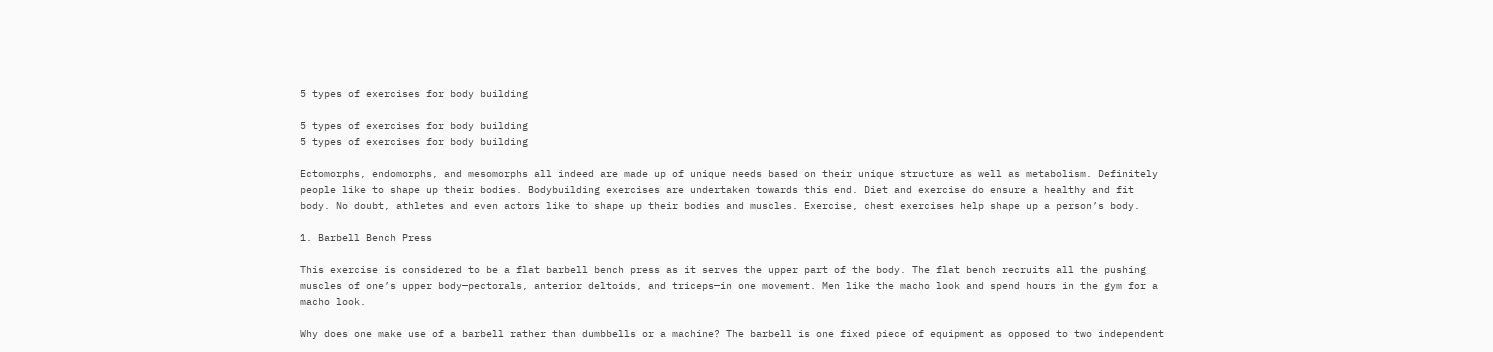5 types of exercises for body building

5 types of exercises for body building
5 types of exercises for body building

Ectomorphs, endomorphs, and mesomorphs all indeed are made up of unique needs based on their unique structure as well as metabolism. Definitely people like to shape up their bodies. Bodybuilding exercises are undertaken towards this end. Diet and exercise do ensure a healthy and fit body. No doubt, athletes and even actors like to shape up their bodies and muscles. Exercise, chest exercises help shape up a person’s body.

1. Barbell Bench Press

This exercise is considered to be a flat barbell bench press as it serves the upper part of the body. The flat bench recruits all the pushing muscles of one’s upper body—pectorals, anterior deltoids, and triceps—in one movement. Men like the macho look and spend hours in the gym for a macho look.

Why does one make use of a barbell rather than dumbbells or a machine? The barbell is one fixed piece of equipment as opposed to two independent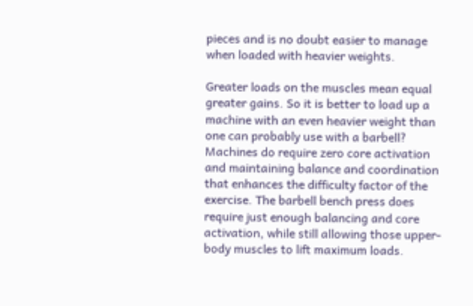pieces and is no doubt easier to manage when loaded with heavier weights.

Greater loads on the muscles mean equal greater gains. So it is better to load up a machine with an even heavier weight than one can probably use with a barbell? Machines do require zero core activation and maintaining balance and coordination that enhances the difficulty factor of the exercise. The barbell bench press does require just enough balancing and core activation, while still allowing those upper-body muscles to lift maximum loads.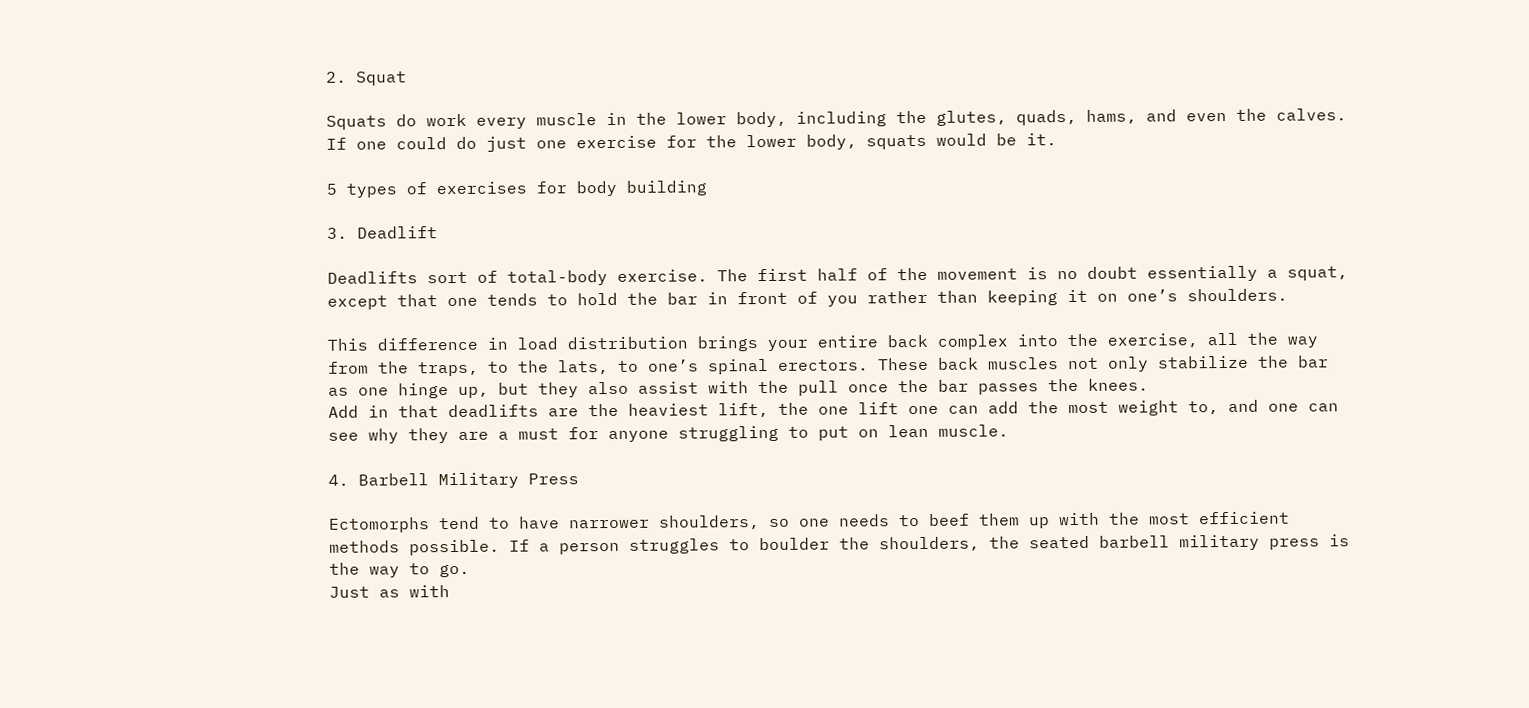2. Squat

Squats do work every muscle in the lower body, including the glutes, quads, hams, and even the calves. If one could do just one exercise for the lower body, squats would be it.

5 types of exercises for body building

3. Deadlift

Deadlifts sort of total-body exercise. The first half of the movement is no doubt essentially a squat, except that one tends to hold the bar in front of you rather than keeping it on one’s shoulders.

This difference in load distribution brings your entire back complex into the exercise, all the way from the traps, to the lats, to one’s spinal erectors. These back muscles not only stabilize the bar as one hinge up, but they also assist with the pull once the bar passes the knees.
Add in that deadlifts are the heaviest lift, the one lift one can add the most weight to, and one can see why they are a must for anyone struggling to put on lean muscle.

4. Barbell Military Press

Ectomorphs tend to have narrower shoulders, so one needs to beef them up with the most efficient methods possible. If a person struggles to boulder the shoulders, the seated barbell military press is the way to go.
Just as with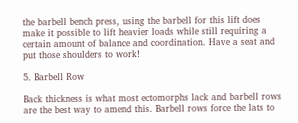the barbell bench press, using the barbell for this lift does make it possible to lift heavier loads while still requiring a certain amount of balance and coordination. Have a seat and put those shoulders to work!

5. Barbell Row

Back thickness is what most ectomorphs lack and barbell rows are the best way to amend this. Barbell rows force the lats to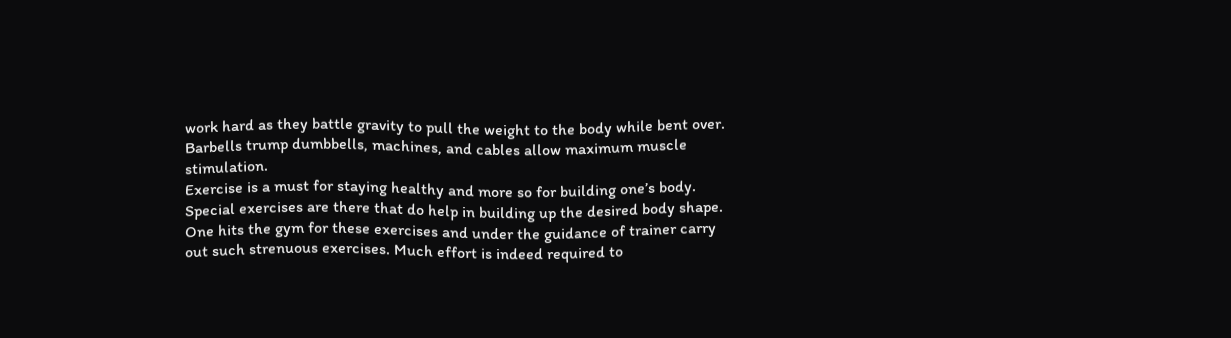work hard as they battle gravity to pull the weight to the body while bent over.
Barbells trump dumbbells, machines, and cables allow maximum muscle stimulation.
Exercise is a must for staying healthy and more so for building one’s body. Special exercises are there that do help in building up the desired body shape. One hits the gym for these exercises and under the guidance of trainer carry out such strenuous exercises. Much effort is indeed required to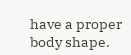have a proper body shape.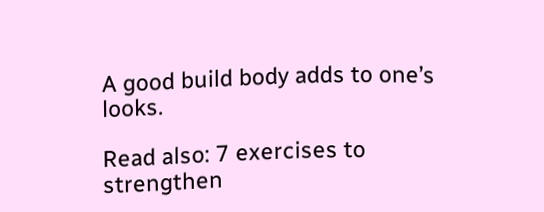A good build body adds to one’s looks.

Read also: 7 exercises to strengthen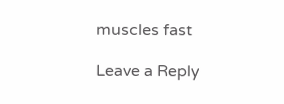muscles fast

Leave a Reply